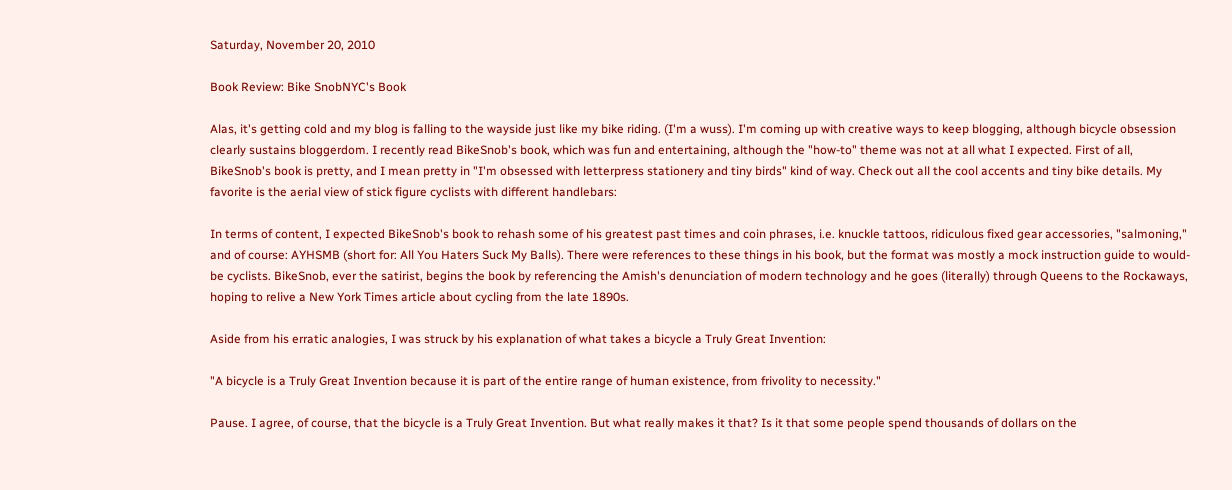Saturday, November 20, 2010

Book Review: Bike SnobNYC's Book

Alas, it's getting cold and my blog is falling to the wayside just like my bike riding. (I'm a wuss). I'm coming up with creative ways to keep blogging, although bicycle obsession clearly sustains bloggerdom. I recently read BikeSnob's book, which was fun and entertaining, although the "how-to" theme was not at all what I expected. First of all, BikeSnob's book is pretty, and I mean pretty in "I'm obsessed with letterpress stationery and tiny birds" kind of way. Check out all the cool accents and tiny bike details. My favorite is the aerial view of stick figure cyclists with different handlebars:

In terms of content, I expected BikeSnob's book to rehash some of his greatest past times and coin phrases, i.e. knuckle tattoos, ridiculous fixed gear accessories, "salmoning," and of course: AYHSMB (short for: All You Haters Suck My Balls). There were references to these things in his book, but the format was mostly a mock instruction guide to would-be cyclists. BikeSnob, ever the satirist, begins the book by referencing the Amish's denunciation of modern technology and he goes (literally) through Queens to the Rockaways, hoping to relive a New York Times article about cycling from the late 1890s.

Aside from his erratic analogies, I was struck by his explanation of what takes a bicycle a Truly Great Invention:

"A bicycle is a Truly Great Invention because it is part of the entire range of human existence, from frivolity to necessity."

Pause. I agree, of course, that the bicycle is a Truly Great Invention. But what really makes it that? Is it that some people spend thousands of dollars on the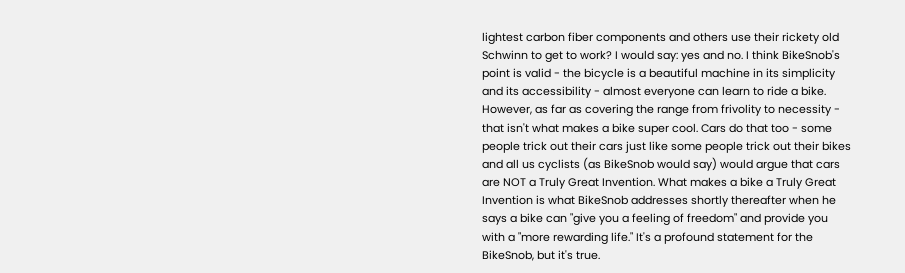lightest carbon fiber components and others use their rickety old Schwinn to get to work? I would say: yes and no. I think BikeSnob's point is valid - the bicycle is a beautiful machine in its simplicity and its accessibility - almost everyone can learn to ride a bike. However, as far as covering the range from frivolity to necessity - that isn't what makes a bike super cool. Cars do that too - some people trick out their cars just like some people trick out their bikes and all us cyclists (as BikeSnob would say) would argue that cars are NOT a Truly Great Invention. What makes a bike a Truly Great Invention is what BikeSnob addresses shortly thereafter when he says a bike can "give you a feeling of freedom" and provide you with a "more rewarding life." It's a profound statement for the BikeSnob, but it's true.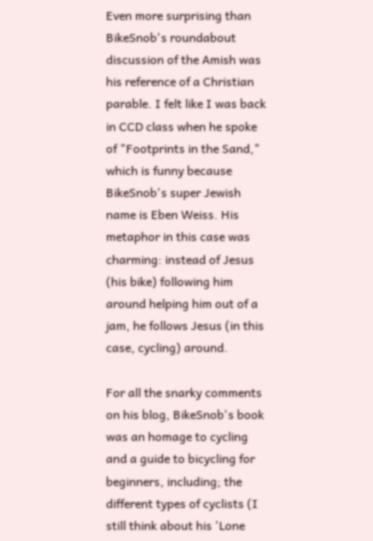Even more surprising than BikeSnob's roundabout discussion of the Amish was his reference of a Christian parable. I felt like I was back in CCD class when he spoke of "Footprints in the Sand," which is funny because BikeSnob's super Jewish name is Eben Weiss. His metaphor in this case was charming: instead of Jesus (his bike) following him around helping him out of a jam, he follows Jesus (in this case, cycling) around.

For all the snarky comments on his blog, BikeSnob's book was an homage to cycling and a guide to bicycling for beginners, including; the different types of cyclists (I still think about his 'Lone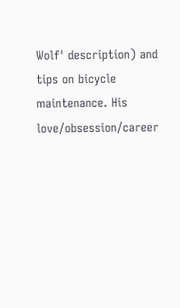Wolf' description) and tips on bicycle maintenance. His love/obsession/career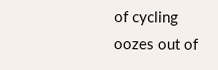of cycling oozes out of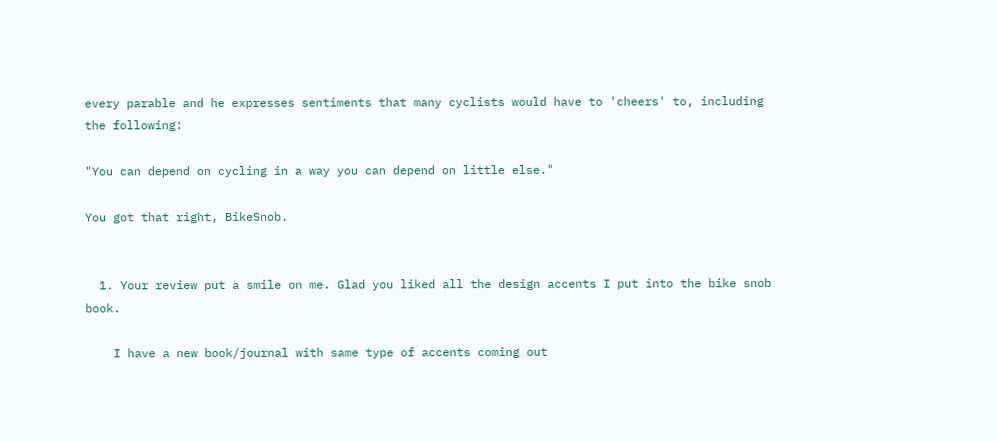every parable and he expresses sentiments that many cyclists would have to 'cheers' to, including the following:

"You can depend on cycling in a way you can depend on little else."

You got that right, BikeSnob.


  1. Your review put a smile on me. Glad you liked all the design accents I put into the bike snob book.

    I have a new book/journal with same type of accents coming out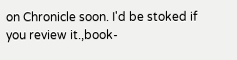on Chronicle soon. I'd be stoked if you review it.,book-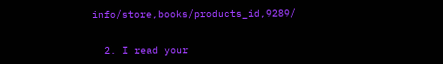info/store,books/products_id,9289/


  2. I read your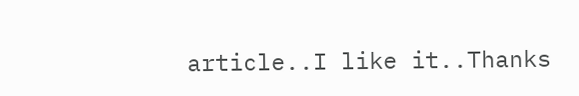article..I like it..Thanks